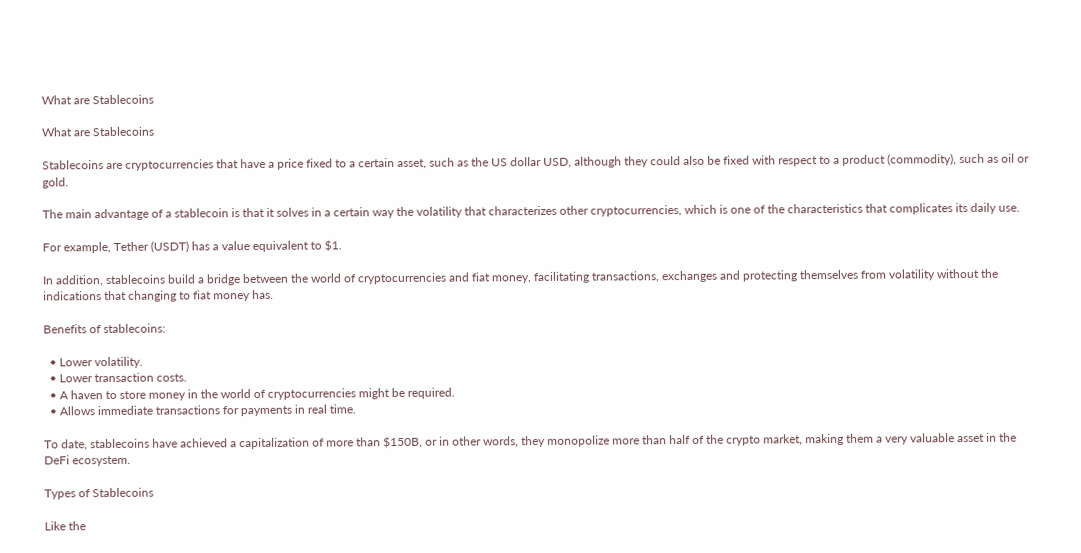What are Stablecoins

What are Stablecoins

Stablecoins are cryptocurrencies that have a price fixed to a certain asset, such as the US dollar USD, although they could also be fixed with respect to a product (commodity), such as oil or gold.

The main advantage of a stablecoin is that it solves in a certain way the volatility that characterizes other cryptocurrencies, which is one of the characteristics that complicates its daily use.

For example, Tether (USDT) has a value equivalent to $1.

In addition, stablecoins build a bridge between the world of cryptocurrencies and fiat money, facilitating transactions, exchanges and protecting themselves from volatility without the indications that changing to fiat money has.

Benefits of stablecoins:

  • Lower volatility.
  • Lower transaction costs.
  • A haven to store money in the world of cryptocurrencies might be required.
  • Allows immediate transactions for payments in real time.

To date, stablecoins have achieved a capitalization of more than $150B, or in other words, they monopolize more than half of the crypto market, making them a very valuable asset in the DeFi ecosystem.

Types of Stablecoins

Like the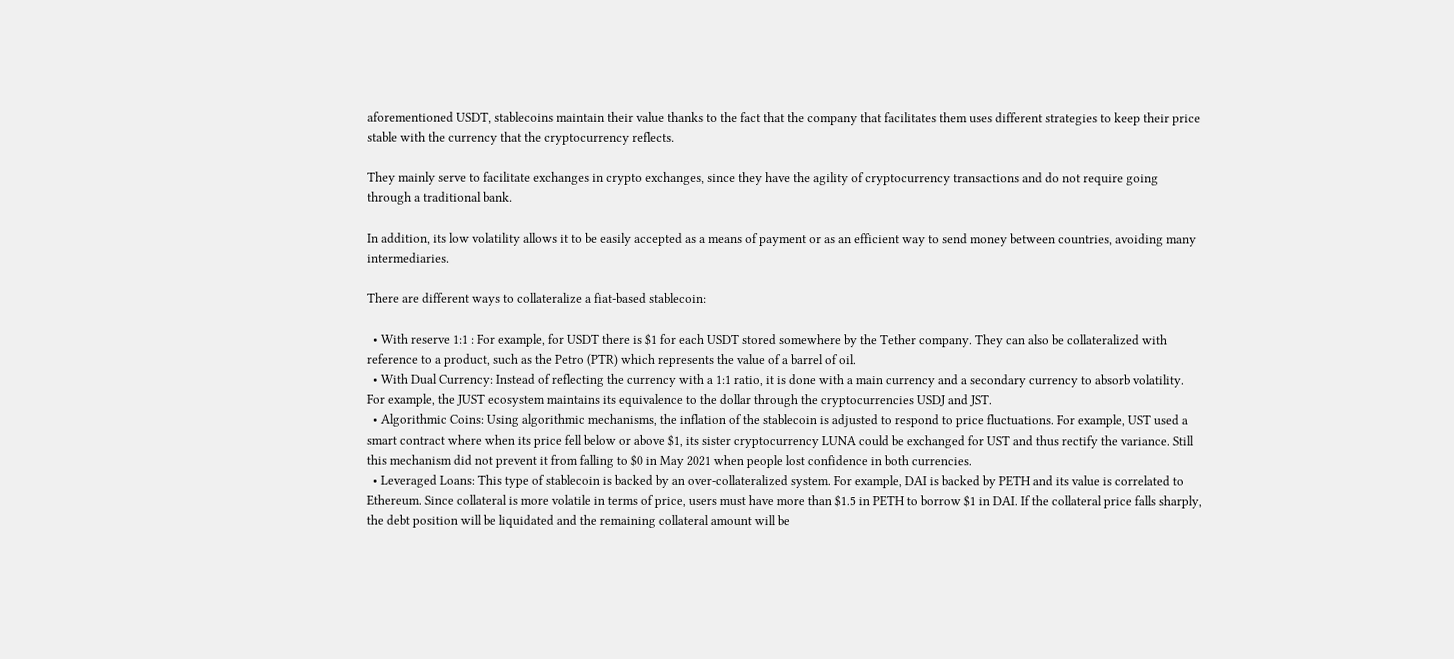aforementioned USDT, stablecoins maintain their value thanks to the fact that the company that facilitates them uses different strategies to keep their price stable with the currency that the cryptocurrency reflects.

They mainly serve to facilitate exchanges in crypto exchanges, since they have the agility of cryptocurrency transactions and do not require going through a traditional bank.

In addition, its low volatility allows it to be easily accepted as a means of payment or as an efficient way to send money between countries, avoiding many intermediaries.

There are different ways to collateralize a fiat-based stablecoin:

  • With reserve 1:1 : For example, for USDT there is $1 for each USDT stored somewhere by the Tether company. They can also be collateralized with reference to a product, such as the Petro (PTR) which represents the value of a barrel of oil.
  • With Dual Currency: Instead of reflecting the currency with a 1:1 ratio, it is done with a main currency and a secondary currency to absorb volatility. For example, the JUST ecosystem maintains its equivalence to the dollar through the cryptocurrencies USDJ and JST.
  • Algorithmic Coins: Using algorithmic mechanisms, the inflation of the stablecoin is adjusted to respond to price fluctuations. For example, UST used a smart contract where when its price fell below or above $1, its sister cryptocurrency LUNA could be exchanged for UST and thus rectify the variance. Still this mechanism did not prevent it from falling to $0 in May 2021 when people lost confidence in both currencies.
  • Leveraged Loans: This type of stablecoin is backed by an over-collateralized system. For example, DAI is backed by PETH and its value is correlated to Ethereum. Since collateral is more volatile in terms of price, users must have more than $1.5 in PETH to borrow $1 in DAI. If the collateral price falls sharply, the debt position will be liquidated and the remaining collateral amount will be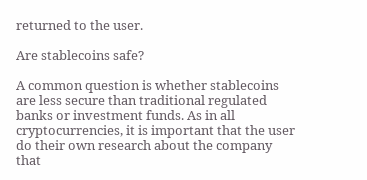returned to the user.

Are stablecoins safe?

A common question is whether stablecoins are less secure than traditional regulated banks or investment funds. As in all cryptocurrencies, it is important that the user do their own research about the company that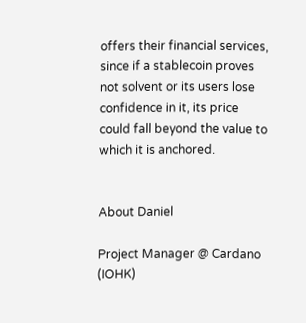offers their financial services, since if a stablecoin proves not solvent or its users lose confidence in it, its price could fall beyond the value to which it is anchored.


About Daniel

Project Manager @ Cardano (IOHK)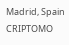Madrid, Spain CRIPTOMO